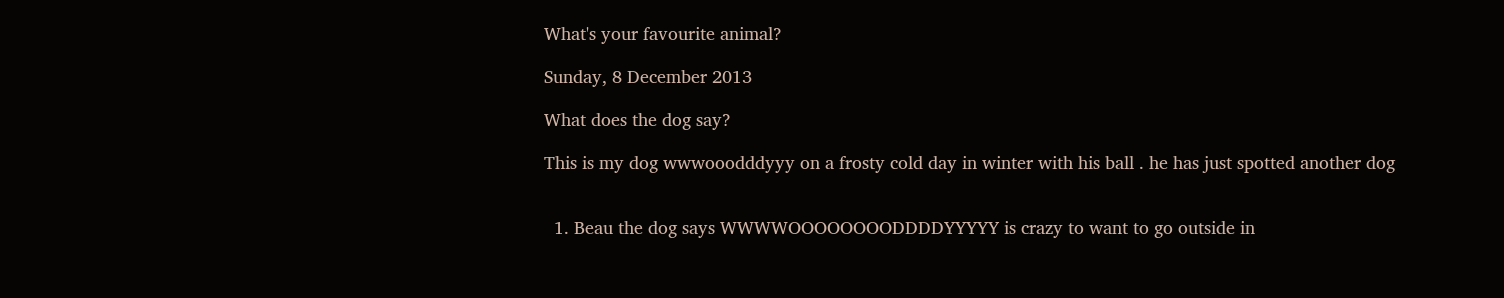What's your favourite animal?

Sunday, 8 December 2013

What does the dog say?

This is my dog wwwooodddyyy on a frosty cold day in winter with his ball . he has just spotted another dog


  1. Beau the dog says WWWWOOOOOOOODDDDYYYYY is crazy to want to go outside in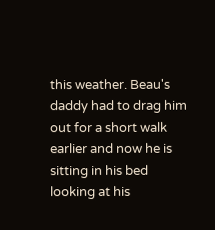this weather. Beau's daddy had to drag him out for a short walk earlier and now he is sitting in his bed looking at his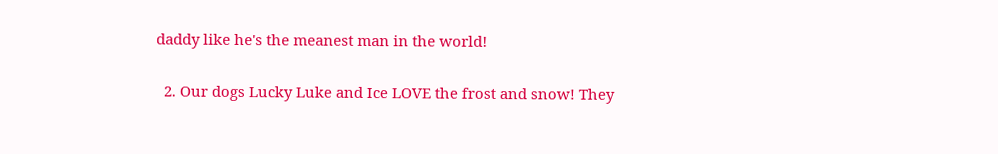daddy like he's the meanest man in the world!

  2. Our dogs Lucky Luke and Ice LOVE the frost and snow! They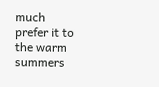much prefer it to the warm summers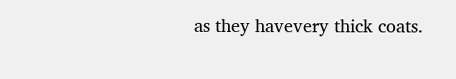as they havevery thick coats.